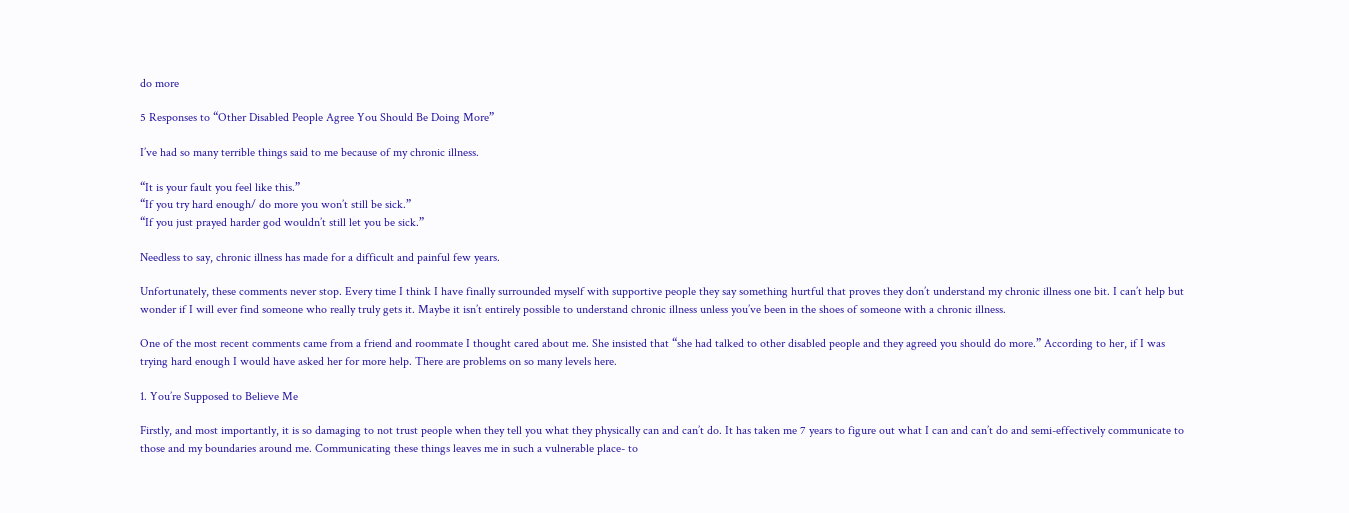do more

5 Responses to “Other Disabled People Agree You Should Be Doing More”

I’ve had so many terrible things said to me because of my chronic illness.

“It is your fault you feel like this.”
“If you try hard enough/ do more you won’t still be sick.”
“If you just prayed harder god wouldn’t still let you be sick.”

Needless to say, chronic illness has made for a difficult and painful few years.

Unfortunately, these comments never stop. Every time I think I have finally surrounded myself with supportive people they say something hurtful that proves they don’t understand my chronic illness one bit. I can’t help but wonder if I will ever find someone who really truly gets it. Maybe it isn’t entirely possible to understand chronic illness unless you’ve been in the shoes of someone with a chronic illness.

One of the most recent comments came from a friend and roommate I thought cared about me. She insisted that “she had talked to other disabled people and they agreed you should do more.” According to her, if I was trying hard enough I would have asked her for more help. There are problems on so many levels here.

1. You’re Supposed to Believe Me

Firstly, and most importantly, it is so damaging to not trust people when they tell you what they physically can and can’t do. It has taken me 7 years to figure out what I can and can’t do and semi-effectively communicate to those and my boundaries around me. Communicating these things leaves me in such a vulnerable place- to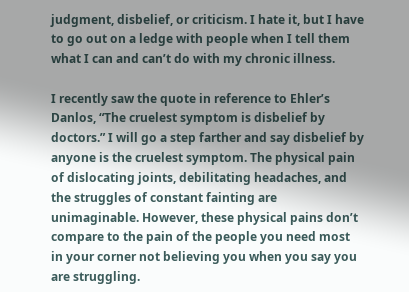judgment, disbelief, or criticism. I hate it, but I have to go out on a ledge with people when I tell them what I can and can’t do with my chronic illness.

I recently saw the quote in reference to Ehler’s Danlos, “The cruelest symptom is disbelief by doctors.” I will go a step farther and say disbelief by anyone is the cruelest symptom. The physical pain of dislocating joints, debilitating headaches, and the struggles of constant fainting are unimaginable. However, these physical pains don’t compare to the pain of the people you need most in your corner not believing you when you say you are struggling.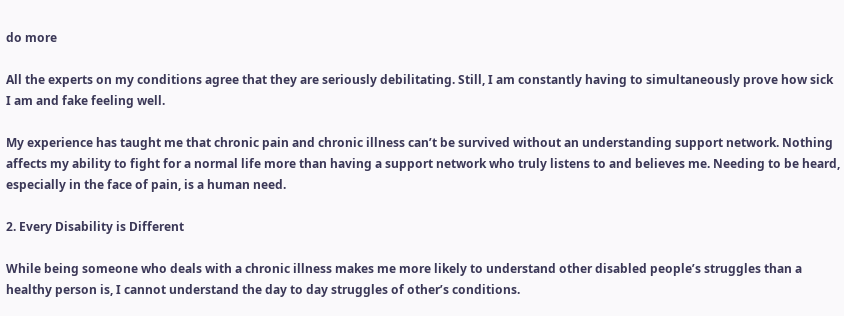do more

All the experts on my conditions agree that they are seriously debilitating. Still, I am constantly having to simultaneously prove how sick I am and fake feeling well.

My experience has taught me that chronic pain and chronic illness can’t be survived without an understanding support network. Nothing affects my ability to fight for a normal life more than having a support network who truly listens to and believes me. Needing to be heard, especially in the face of pain, is a human need.

2. Every Disability is Different

While being someone who deals with a chronic illness makes me more likely to understand other disabled people’s struggles than a healthy person is, I cannot understand the day to day struggles of other’s conditions.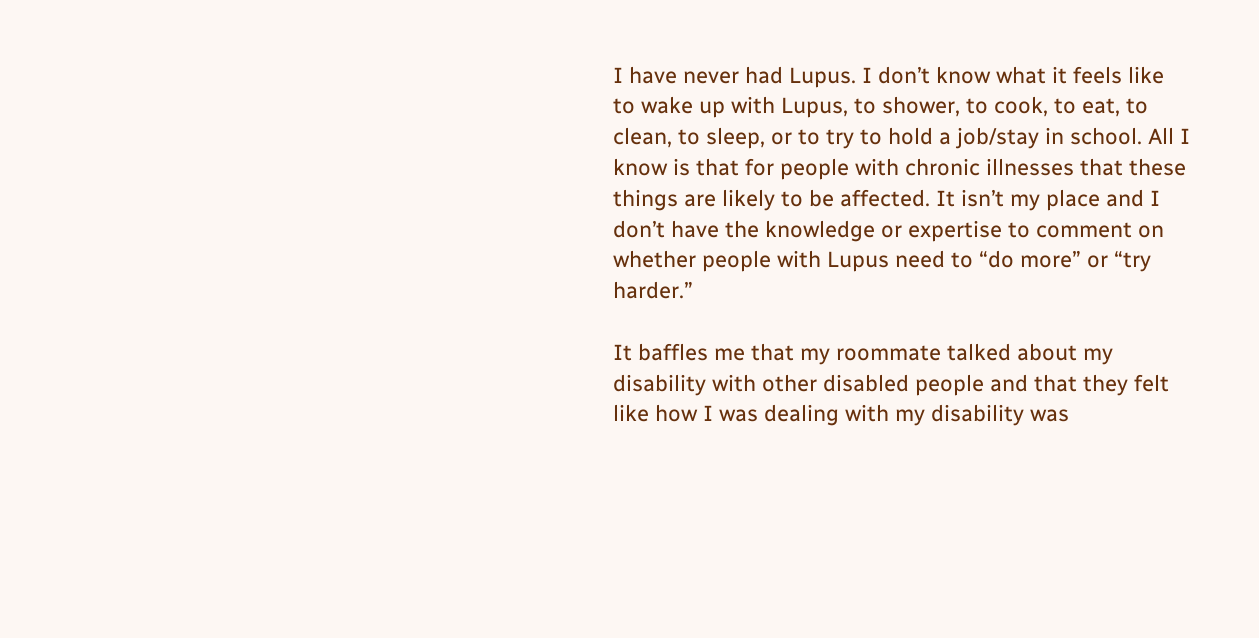I have never had Lupus. I don’t know what it feels like to wake up with Lupus, to shower, to cook, to eat, to clean, to sleep, or to try to hold a job/stay in school. All I know is that for people with chronic illnesses that these things are likely to be affected. It isn’t my place and I don’t have the knowledge or expertise to comment on whether people with Lupus need to “do more” or “try harder.”

It baffles me that my roommate talked about my disability with other disabled people and that they felt like how I was dealing with my disability was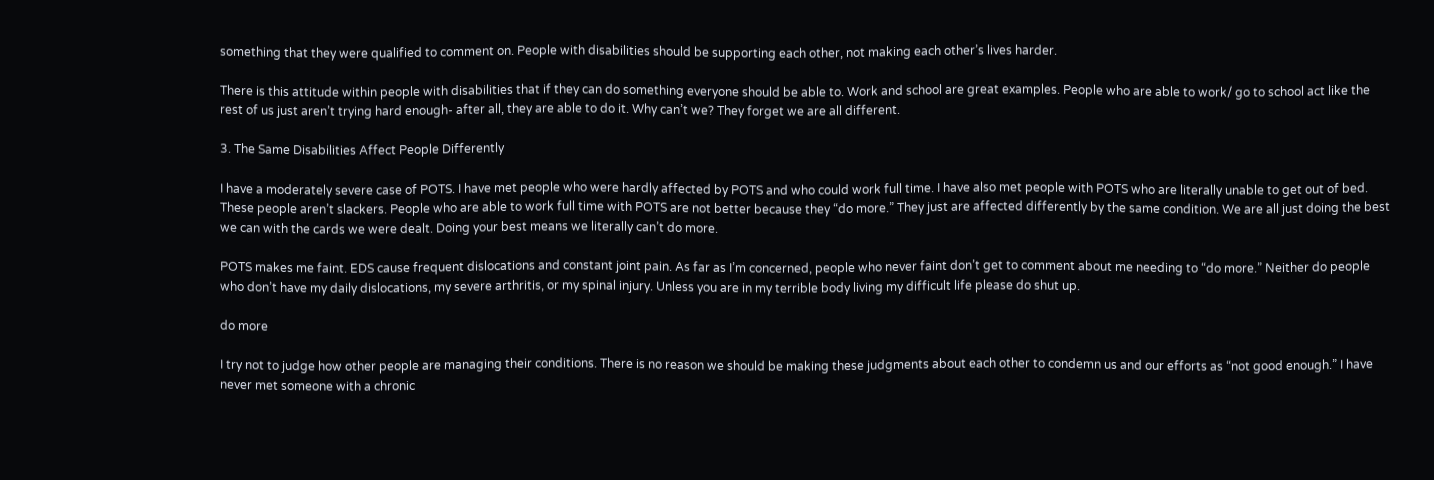something that they were qualified to comment on. People with disabilities should be supporting each other, not making each other’s lives harder.

There is this attitude within people with disabilities that if they can do something everyone should be able to. Work and school are great examples. People who are able to work/ go to school act like the rest of us just aren’t trying hard enough- after all, they are able to do it. Why can’t we? They forget we are all different.

3. The Same Disabilities Affect People Differently

I have a moderately severe case of POTS. I have met people who were hardly affected by POTS and who could work full time. I have also met people with POTS who are literally unable to get out of bed. These people aren’t slackers. People who are able to work full time with POTS are not better because they “do more.” They just are affected differently by the same condition. We are all just doing the best we can with the cards we were dealt. Doing your best means we literally can’t do more.

POTS makes me faint. EDS cause frequent dislocations and constant joint pain. As far as I’m concerned, people who never faint don’t get to comment about me needing to “do more.” Neither do people who don’t have my daily dislocations, my severe arthritis, or my spinal injury. Unless you are in my terrible body living my difficult life please do shut up.

do more

I try not to judge how other people are managing their conditions. There is no reason we should be making these judgments about each other to condemn us and our efforts as “not good enough.” I have never met someone with a chronic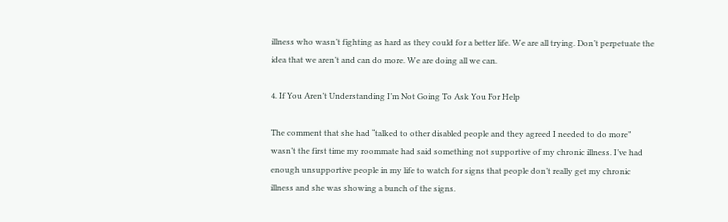illness who wasn’t fighting as hard as they could for a better life. We are all trying. Don’t perpetuate the idea that we aren’t and can do more. We are doing all we can.

4. If You Aren’t Understanding I’m Not Going To Ask You For Help

The comment that she had “talked to other disabled people and they agreed I needed to do more” wasn’t the first time my roommate had said something not supportive of my chronic illness. I’ve had enough unsupportive people in my life to watch for signs that people don’t really get my chronic illness and she was showing a bunch of the signs.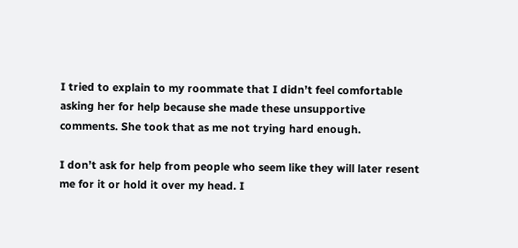I tried to explain to my roommate that I didn’t feel comfortable asking her for help because she made these unsupportive comments. She took that as me not trying hard enough.

I don’t ask for help from people who seem like they will later resent me for it or hold it over my head. I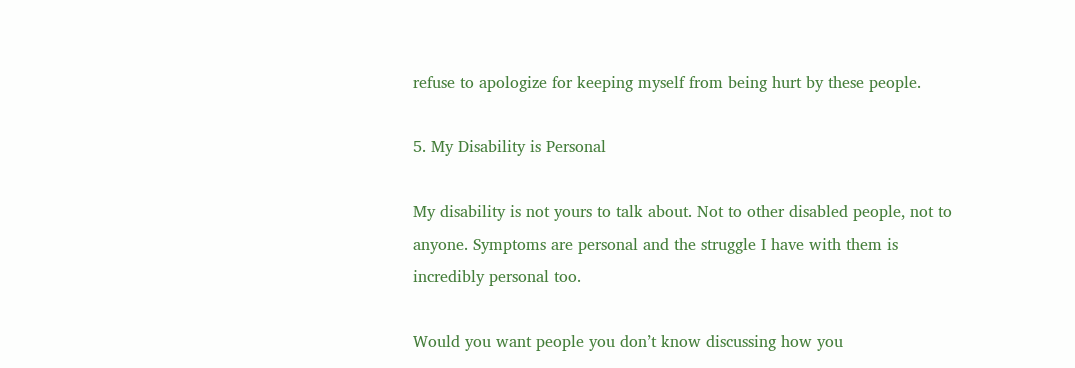refuse to apologize for keeping myself from being hurt by these people.

5. My Disability is Personal

My disability is not yours to talk about. Not to other disabled people, not to anyone. Symptoms are personal and the struggle I have with them is incredibly personal too.

Would you want people you don’t know discussing how you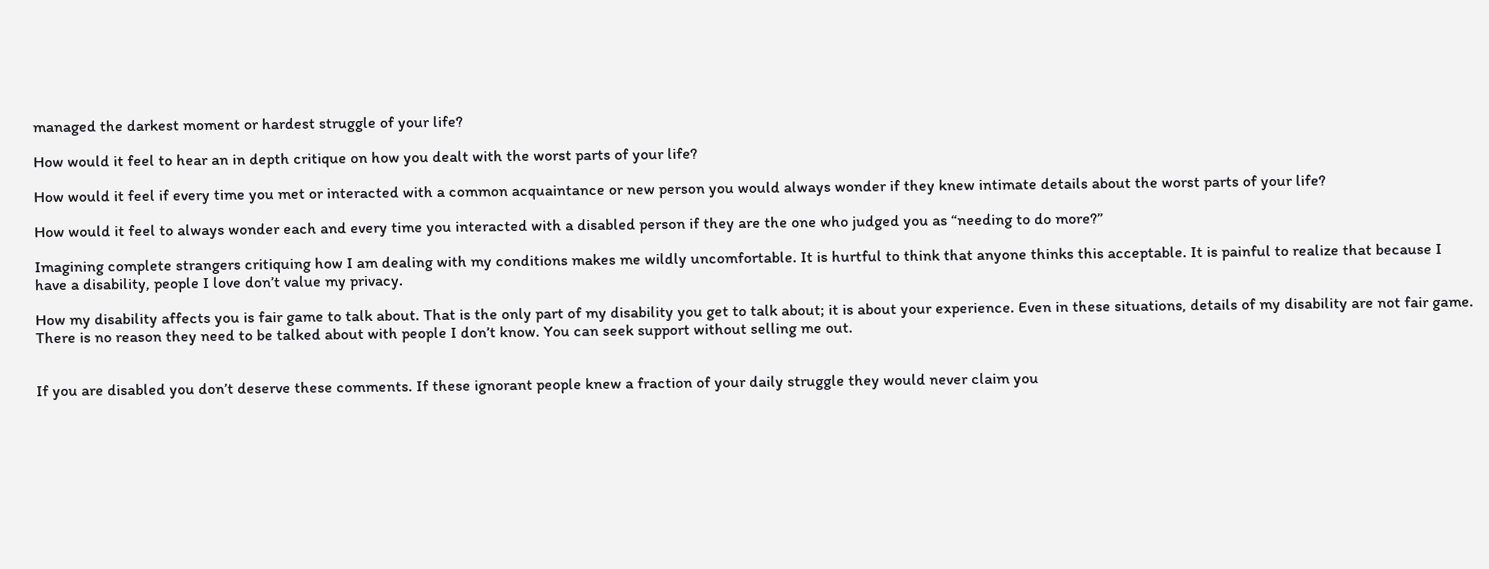managed the darkest moment or hardest struggle of your life?

How would it feel to hear an in depth critique on how you dealt with the worst parts of your life?

How would it feel if every time you met or interacted with a common acquaintance or new person you would always wonder if they knew intimate details about the worst parts of your life?

How would it feel to always wonder each and every time you interacted with a disabled person if they are the one who judged you as “needing to do more?”

Imagining complete strangers critiquing how I am dealing with my conditions makes me wildly uncomfortable. It is hurtful to think that anyone thinks this acceptable. It is painful to realize that because I have a disability, people I love don’t value my privacy.

How my disability affects you is fair game to talk about. That is the only part of my disability you get to talk about; it is about your experience. Even in these situations, details of my disability are not fair game. There is no reason they need to be talked about with people I don’t know. You can seek support without selling me out.


If you are disabled you don’t deserve these comments. If these ignorant people knew a fraction of your daily struggle they would never claim you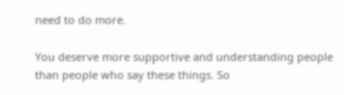need to do more.

You deserve more supportive and understanding people than people who say these things. So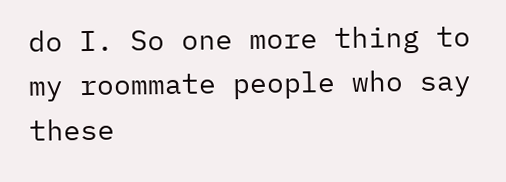do I. So one more thing to my roommate people who say these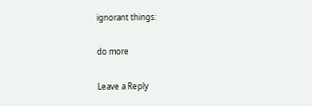ignorant things:

do more

Leave a Reply